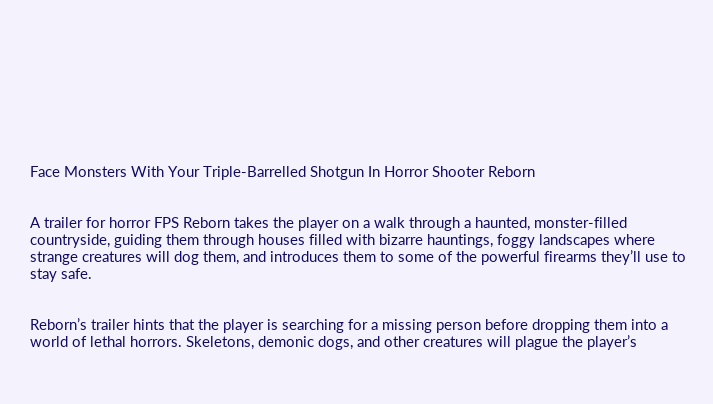Face Monsters With Your Triple-Barrelled Shotgun In Horror Shooter Reborn


A trailer for horror FPS Reborn takes the player on a walk through a haunted, monster-filled countryside, guiding them through houses filled with bizarre hauntings, foggy landscapes where strange creatures will dog them, and introduces them to some of the powerful firearms they’ll use to stay safe.


Reborn’s trailer hints that the player is searching for a missing person before dropping them into a world of lethal horrors. Skeletons, demonic dogs, and other creatures will plague the player’s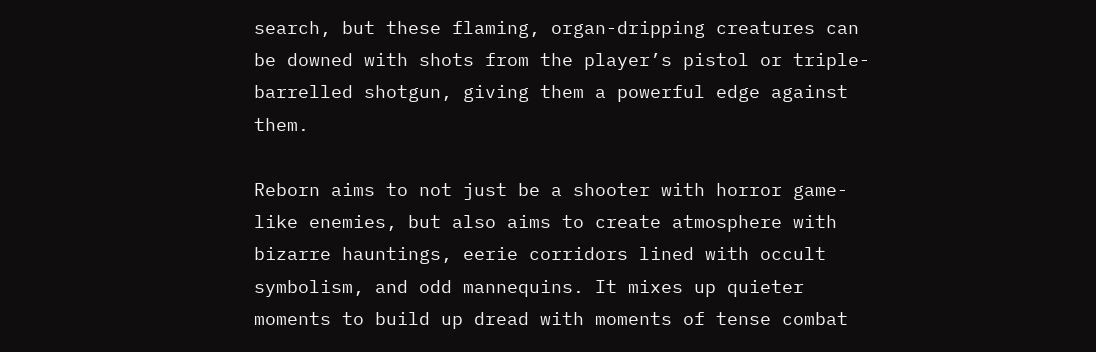search, but these flaming, organ-dripping creatures can be downed with shots from the player’s pistol or triple-barrelled shotgun, giving them a powerful edge against them.

Reborn aims to not just be a shooter with horror game-like enemies, but also aims to create atmosphere with bizarre hauntings, eerie corridors lined with occult symbolism, and odd mannequins. It mixes up quieter moments to build up dread with moments of tense combat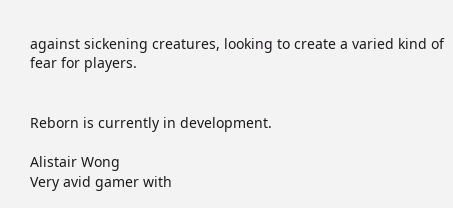against sickening creatures, looking to create a varied kind of fear for players.


Reborn is currently in development.

Alistair Wong
Very avid gamer with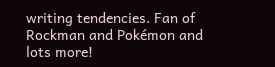writing tendencies. Fan of Rockman and Pokémon and lots more!